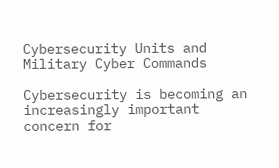Cybersecurity Units and Military Cyber Commands

Cybersecurity is becoming an increasingly important concern for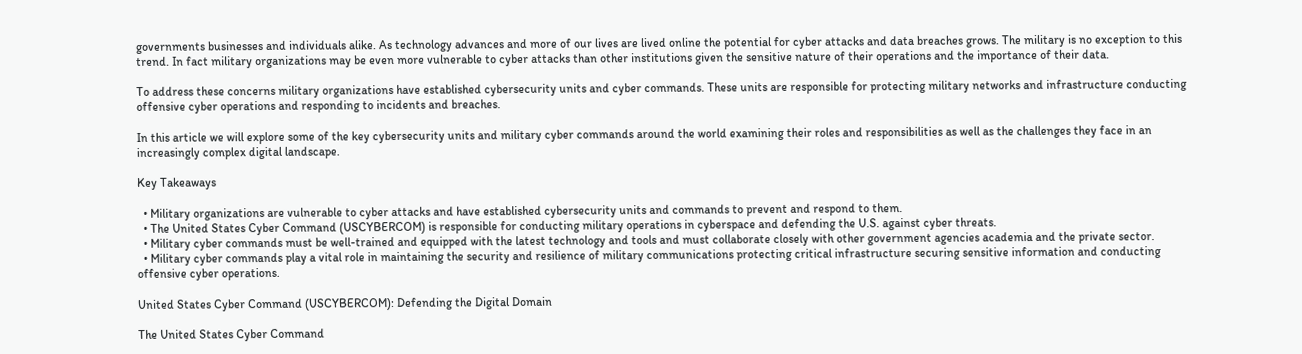governments businesses and individuals alike. As technology advances and more of our lives are lived online the potential for cyber attacks and data breaches grows. The military is no exception to this trend. In fact military organizations may be even more vulnerable to cyber attacks than other institutions given the sensitive nature of their operations and the importance of their data.

To address these concerns military organizations have established cybersecurity units and cyber commands. These units are responsible for protecting military networks and infrastructure conducting offensive cyber operations and responding to incidents and breaches.

In this article we will explore some of the key cybersecurity units and military cyber commands around the world examining their roles and responsibilities as well as the challenges they face in an increasingly complex digital landscape.

Key Takeaways

  • Military organizations are vulnerable to cyber attacks and have established cybersecurity units and commands to prevent and respond to them.
  • The United States Cyber Command (USCYBERCOM) is responsible for conducting military operations in cyberspace and defending the U.S. against cyber threats.
  • Military cyber commands must be well-trained and equipped with the latest technology and tools and must collaborate closely with other government agencies academia and the private sector.
  • Military cyber commands play a vital role in maintaining the security and resilience of military communications protecting critical infrastructure securing sensitive information and conducting offensive cyber operations.

United States Cyber Command (USCYBERCOM): Defending the Digital Domain

The United States Cyber Command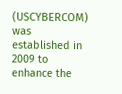(USCYBERCOM) was established in 2009 to enhance the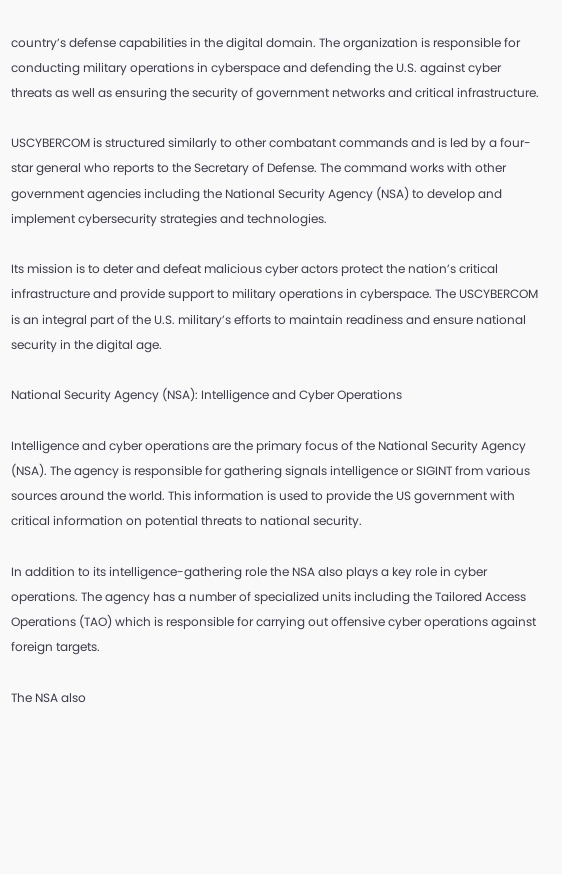country’s defense capabilities in the digital domain. The organization is responsible for conducting military operations in cyberspace and defending the U.S. against cyber threats as well as ensuring the security of government networks and critical infrastructure.

USCYBERCOM is structured similarly to other combatant commands and is led by a four-star general who reports to the Secretary of Defense. The command works with other government agencies including the National Security Agency (NSA) to develop and implement cybersecurity strategies and technologies.

Its mission is to deter and defeat malicious cyber actors protect the nation’s critical infrastructure and provide support to military operations in cyberspace. The USCYBERCOM is an integral part of the U.S. military’s efforts to maintain readiness and ensure national security in the digital age.

National Security Agency (NSA): Intelligence and Cyber Operations

Intelligence and cyber operations are the primary focus of the National Security Agency (NSA). The agency is responsible for gathering signals intelligence or SIGINT from various sources around the world. This information is used to provide the US government with critical information on potential threats to national security.

In addition to its intelligence-gathering role the NSA also plays a key role in cyber operations. The agency has a number of specialized units including the Tailored Access Operations (TAO) which is responsible for carrying out offensive cyber operations against foreign targets.

The NSA also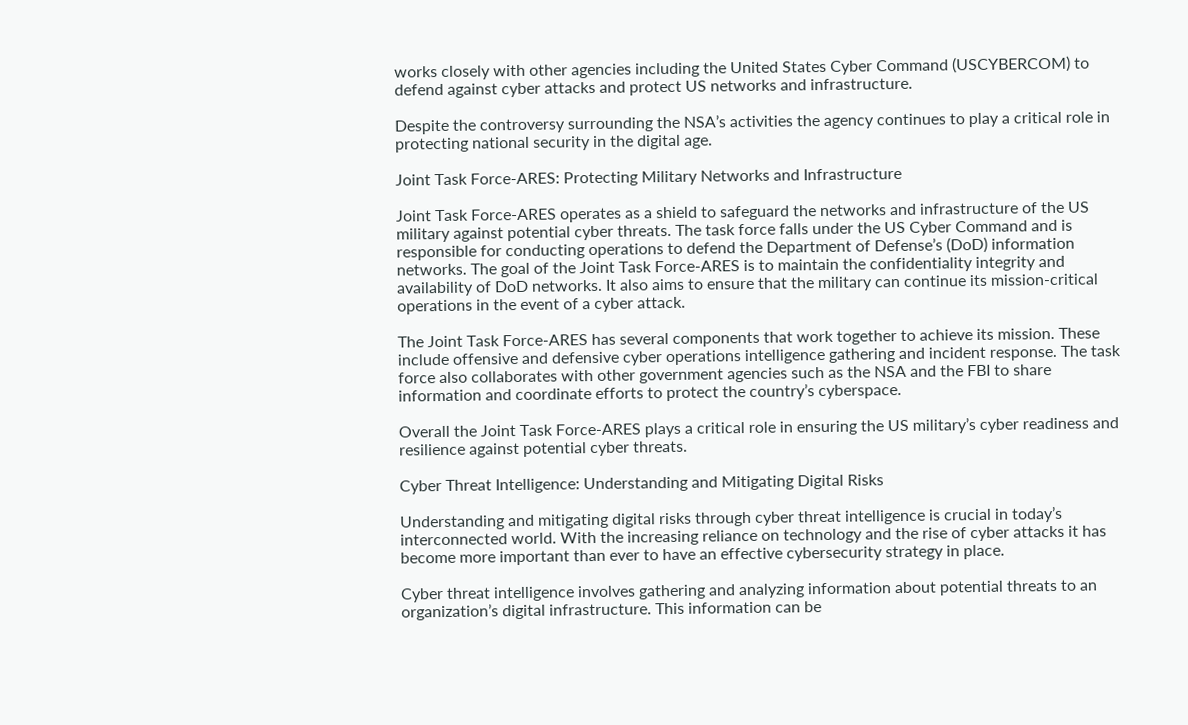works closely with other agencies including the United States Cyber Command (USCYBERCOM) to defend against cyber attacks and protect US networks and infrastructure.

Despite the controversy surrounding the NSA’s activities the agency continues to play a critical role in protecting national security in the digital age.

Joint Task Force-ARES: Protecting Military Networks and Infrastructure

Joint Task Force-ARES operates as a shield to safeguard the networks and infrastructure of the US military against potential cyber threats. The task force falls under the US Cyber Command and is responsible for conducting operations to defend the Department of Defense’s (DoD) information networks. The goal of the Joint Task Force-ARES is to maintain the confidentiality integrity and availability of DoD networks. It also aims to ensure that the military can continue its mission-critical operations in the event of a cyber attack.

The Joint Task Force-ARES has several components that work together to achieve its mission. These include offensive and defensive cyber operations intelligence gathering and incident response. The task force also collaborates with other government agencies such as the NSA and the FBI to share information and coordinate efforts to protect the country’s cyberspace.

Overall the Joint Task Force-ARES plays a critical role in ensuring the US military’s cyber readiness and resilience against potential cyber threats.

Cyber Threat Intelligence: Understanding and Mitigating Digital Risks

Understanding and mitigating digital risks through cyber threat intelligence is crucial in today’s interconnected world. With the increasing reliance on technology and the rise of cyber attacks it has become more important than ever to have an effective cybersecurity strategy in place.

Cyber threat intelligence involves gathering and analyzing information about potential threats to an organization’s digital infrastructure. This information can be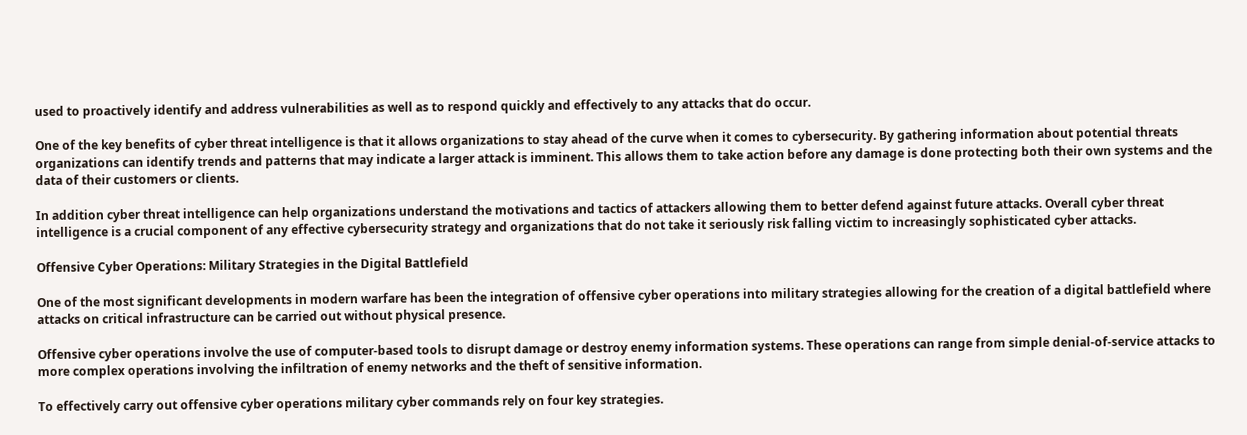used to proactively identify and address vulnerabilities as well as to respond quickly and effectively to any attacks that do occur.

One of the key benefits of cyber threat intelligence is that it allows organizations to stay ahead of the curve when it comes to cybersecurity. By gathering information about potential threats organizations can identify trends and patterns that may indicate a larger attack is imminent. This allows them to take action before any damage is done protecting both their own systems and the data of their customers or clients.

In addition cyber threat intelligence can help organizations understand the motivations and tactics of attackers allowing them to better defend against future attacks. Overall cyber threat intelligence is a crucial component of any effective cybersecurity strategy and organizations that do not take it seriously risk falling victim to increasingly sophisticated cyber attacks.

Offensive Cyber Operations: Military Strategies in the Digital Battlefield

One of the most significant developments in modern warfare has been the integration of offensive cyber operations into military strategies allowing for the creation of a digital battlefield where attacks on critical infrastructure can be carried out without physical presence.

Offensive cyber operations involve the use of computer-based tools to disrupt damage or destroy enemy information systems. These operations can range from simple denial-of-service attacks to more complex operations involving the infiltration of enemy networks and the theft of sensitive information.

To effectively carry out offensive cyber operations military cyber commands rely on four key strategies.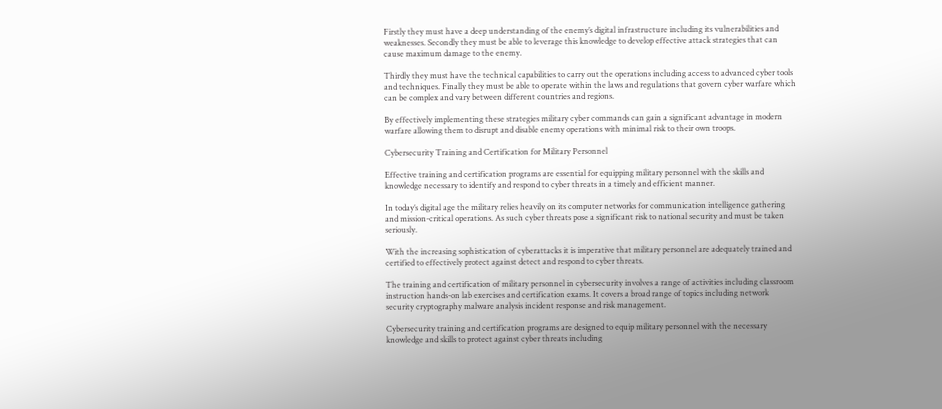Firstly they must have a deep understanding of the enemy’s digital infrastructure including its vulnerabilities and weaknesses. Secondly they must be able to leverage this knowledge to develop effective attack strategies that can cause maximum damage to the enemy.

Thirdly they must have the technical capabilities to carry out the operations including access to advanced cyber tools and techniques. Finally they must be able to operate within the laws and regulations that govern cyber warfare which can be complex and vary between different countries and regions.

By effectively implementing these strategies military cyber commands can gain a significant advantage in modern warfare allowing them to disrupt and disable enemy operations with minimal risk to their own troops.

Cybersecurity Training and Certification for Military Personnel

Effective training and certification programs are essential for equipping military personnel with the skills and knowledge necessary to identify and respond to cyber threats in a timely and efficient manner.

In today’s digital age the military relies heavily on its computer networks for communication intelligence gathering and mission-critical operations. As such cyber threats pose a significant risk to national security and must be taken seriously.

With the increasing sophistication of cyberattacks it is imperative that military personnel are adequately trained and certified to effectively protect against detect and respond to cyber threats.

The training and certification of military personnel in cybersecurity involves a range of activities including classroom instruction hands-on lab exercises and certification exams. It covers a broad range of topics including network security cryptography malware analysis incident response and risk management.

Cybersecurity training and certification programs are designed to equip military personnel with the necessary knowledge and skills to protect against cyber threats including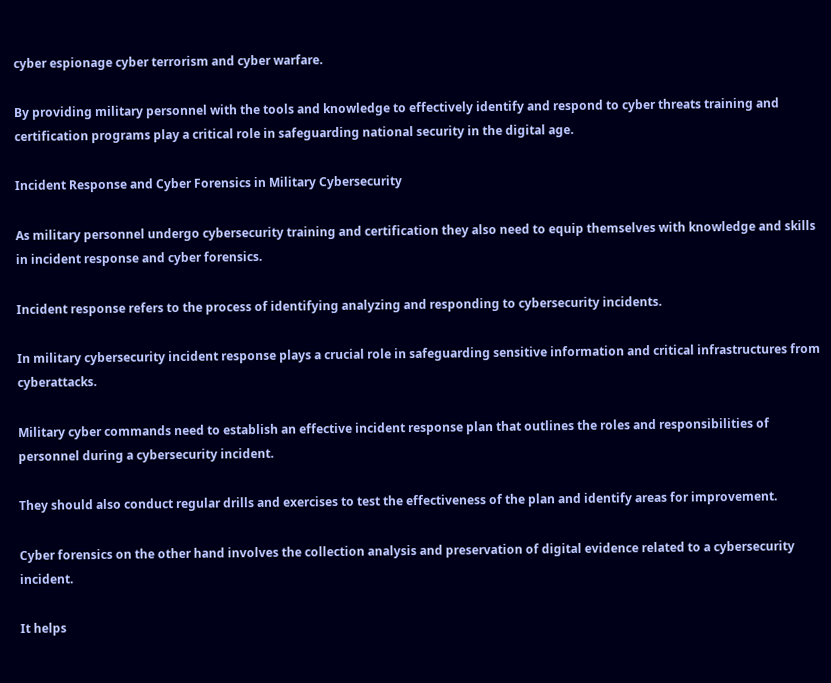cyber espionage cyber terrorism and cyber warfare.

By providing military personnel with the tools and knowledge to effectively identify and respond to cyber threats training and certification programs play a critical role in safeguarding national security in the digital age.

Incident Response and Cyber Forensics in Military Cybersecurity

As military personnel undergo cybersecurity training and certification they also need to equip themselves with knowledge and skills in incident response and cyber forensics.

Incident response refers to the process of identifying analyzing and responding to cybersecurity incidents.

In military cybersecurity incident response plays a crucial role in safeguarding sensitive information and critical infrastructures from cyberattacks.

Military cyber commands need to establish an effective incident response plan that outlines the roles and responsibilities of personnel during a cybersecurity incident.

They should also conduct regular drills and exercises to test the effectiveness of the plan and identify areas for improvement.

Cyber forensics on the other hand involves the collection analysis and preservation of digital evidence related to a cybersecurity incident.

It helps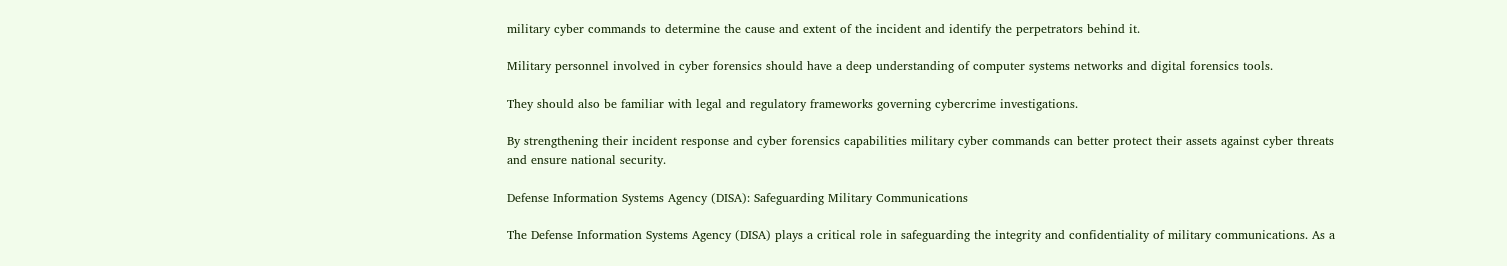military cyber commands to determine the cause and extent of the incident and identify the perpetrators behind it.

Military personnel involved in cyber forensics should have a deep understanding of computer systems networks and digital forensics tools.

They should also be familiar with legal and regulatory frameworks governing cybercrime investigations.

By strengthening their incident response and cyber forensics capabilities military cyber commands can better protect their assets against cyber threats and ensure national security.

Defense Information Systems Agency (DISA): Safeguarding Military Communications

The Defense Information Systems Agency (DISA) plays a critical role in safeguarding the integrity and confidentiality of military communications. As a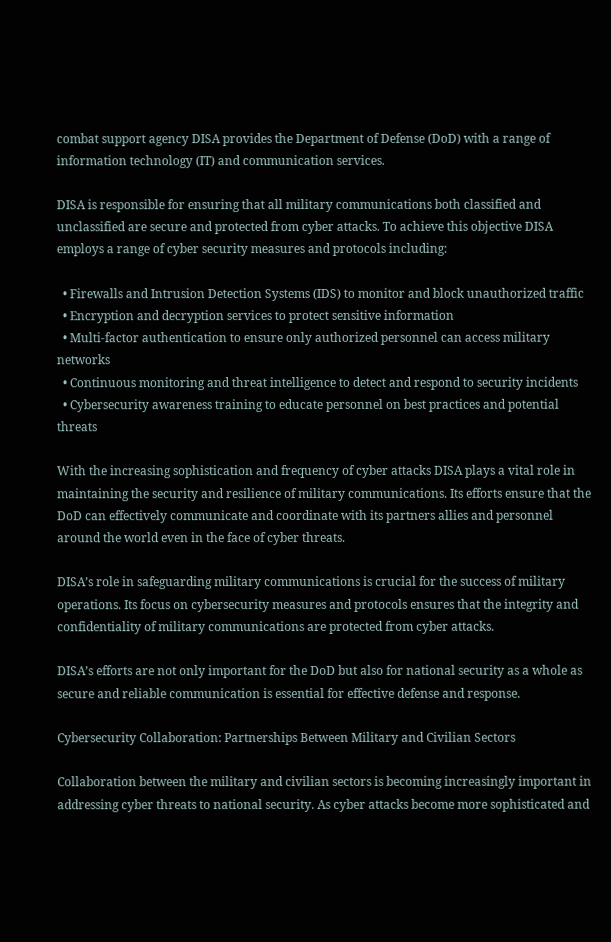combat support agency DISA provides the Department of Defense (DoD) with a range of information technology (IT) and communication services.

DISA is responsible for ensuring that all military communications both classified and unclassified are secure and protected from cyber attacks. To achieve this objective DISA employs a range of cyber security measures and protocols including:

  • Firewalls and Intrusion Detection Systems (IDS) to monitor and block unauthorized traffic
  • Encryption and decryption services to protect sensitive information
  • Multi-factor authentication to ensure only authorized personnel can access military networks
  • Continuous monitoring and threat intelligence to detect and respond to security incidents
  • Cybersecurity awareness training to educate personnel on best practices and potential threats

With the increasing sophistication and frequency of cyber attacks DISA plays a vital role in maintaining the security and resilience of military communications. Its efforts ensure that the DoD can effectively communicate and coordinate with its partners allies and personnel around the world even in the face of cyber threats.

DISA’s role in safeguarding military communications is crucial for the success of military operations. Its focus on cybersecurity measures and protocols ensures that the integrity and confidentiality of military communications are protected from cyber attacks.

DISA’s efforts are not only important for the DoD but also for national security as a whole as secure and reliable communication is essential for effective defense and response.

Cybersecurity Collaboration: Partnerships Between Military and Civilian Sectors

Collaboration between the military and civilian sectors is becoming increasingly important in addressing cyber threats to national security. As cyber attacks become more sophisticated and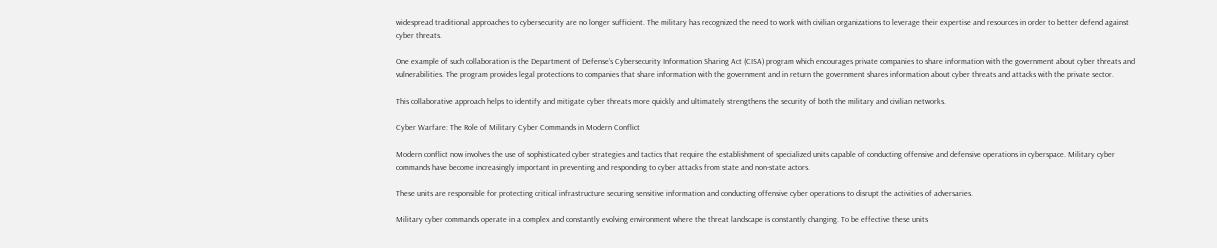widespread traditional approaches to cybersecurity are no longer sufficient. The military has recognized the need to work with civilian organizations to leverage their expertise and resources in order to better defend against cyber threats.

One example of such collaboration is the Department of Defense’s Cybersecurity Information Sharing Act (CISA) program which encourages private companies to share information with the government about cyber threats and vulnerabilities. The program provides legal protections to companies that share information with the government and in return the government shares information about cyber threats and attacks with the private sector.

This collaborative approach helps to identify and mitigate cyber threats more quickly and ultimately strengthens the security of both the military and civilian networks.

Cyber Warfare: The Role of Military Cyber Commands in Modern Conflict

Modern conflict now involves the use of sophisticated cyber strategies and tactics that require the establishment of specialized units capable of conducting offensive and defensive operations in cyberspace. Military cyber commands have become increasingly important in preventing and responding to cyber attacks from state and non-state actors.

These units are responsible for protecting critical infrastructure securing sensitive information and conducting offensive cyber operations to disrupt the activities of adversaries.

Military cyber commands operate in a complex and constantly evolving environment where the threat landscape is constantly changing. To be effective these units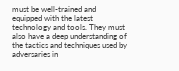must be well-trained and equipped with the latest technology and tools. They must also have a deep understanding of the tactics and techniques used by adversaries in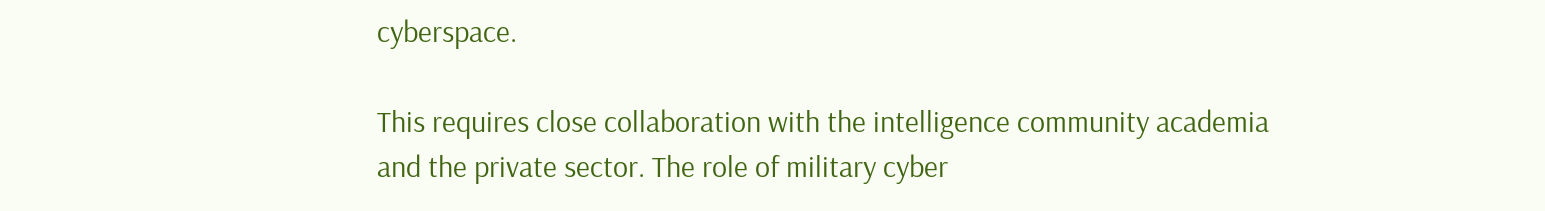cyberspace.

This requires close collaboration with the intelligence community academia and the private sector. The role of military cyber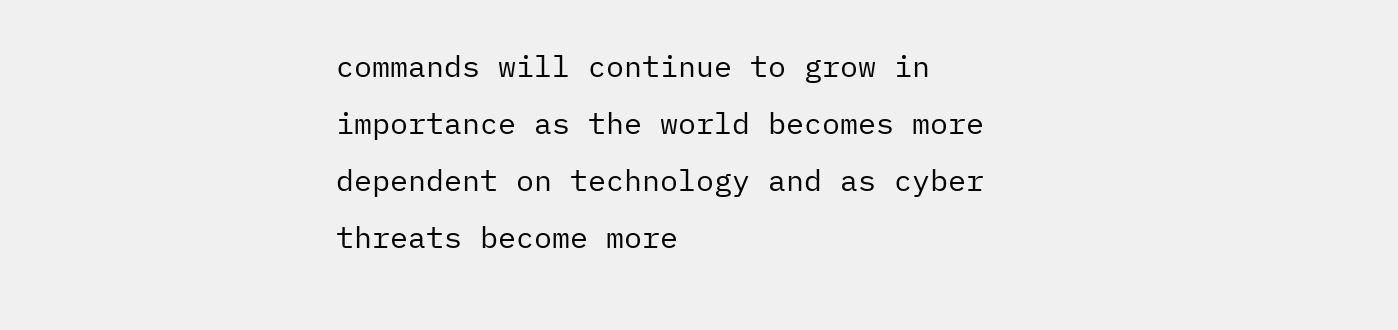commands will continue to grow in importance as the world becomes more dependent on technology and as cyber threats become more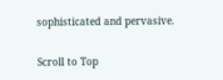sophisticated and pervasive.

Scroll to Top